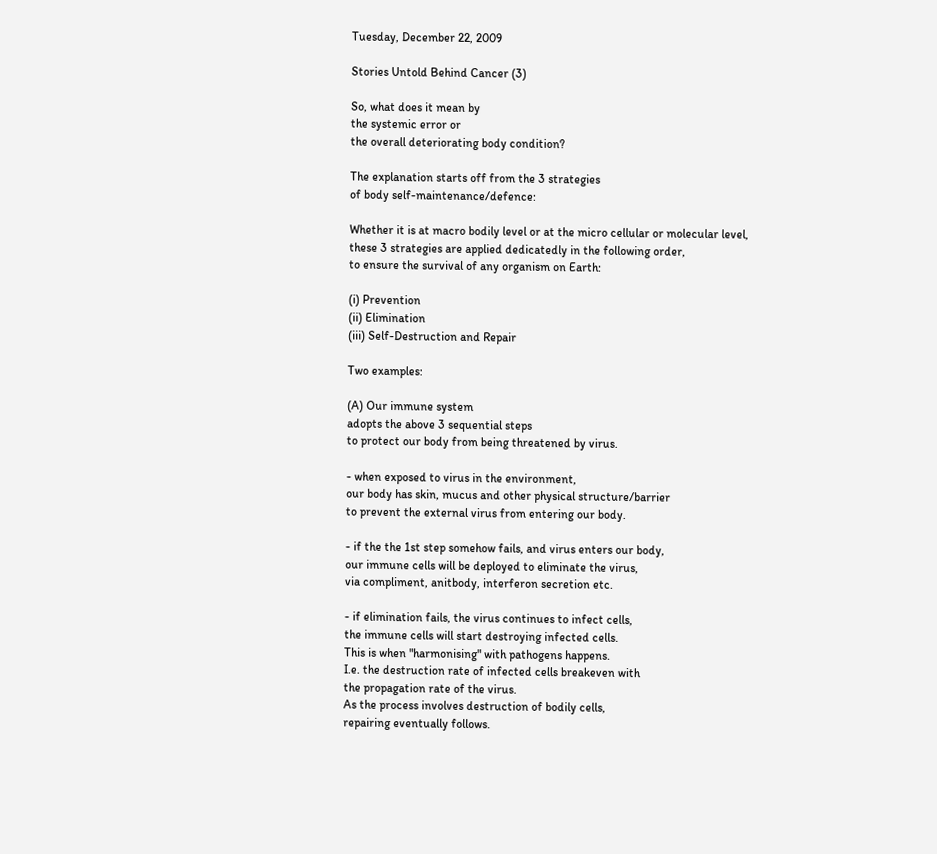Tuesday, December 22, 2009

Stories Untold Behind Cancer (3)

So, what does it mean by
the systemic error or
the overall deteriorating body condition?

The explanation starts off from the 3 strategies
of body self-maintenance/defence:

Whether it is at macro bodily level or at the micro cellular or molecular level,
these 3 strategies are applied dedicatedly in the following order,
to ensure the survival of any organism on Earth:

(i) Prevention
(ii) Elimination
(iii) Self-Destruction and Repair

Two examples:

(A) Our immune system
adopts the above 3 sequential steps
to protect our body from being threatened by virus.

- when exposed to virus in the environment,
our body has skin, mucus and other physical structure/barrier
to prevent the external virus from entering our body.

- if the the 1st step somehow fails, and virus enters our body,
our immune cells will be deployed to eliminate the virus,
via compliment, anitbody, interferon secretion etc.

- if elimination fails, the virus continues to infect cells,
the immune cells will start destroying infected cells.
This is when "harmonising" with pathogens happens.
I.e. the destruction rate of infected cells breakeven with
the propagation rate of the virus.
As the process involves destruction of bodily cells,
repairing eventually follows.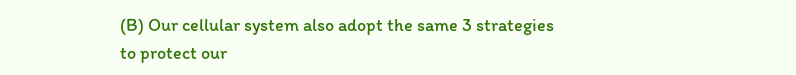(B) Our cellular system also adopt the same 3 strategies
to protect our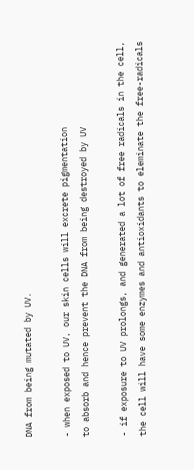DNA from being mutated by UV.

- when exposed to UV, our skin cells will excrete pigmentation
to absorb and hence prevent the DNA from being destroyed by UV

- if exposure to UV prolongs, and generated a lot of free radicals in the cell,
the cell will have some enzymes and antioxidants to eleminate the free-radicals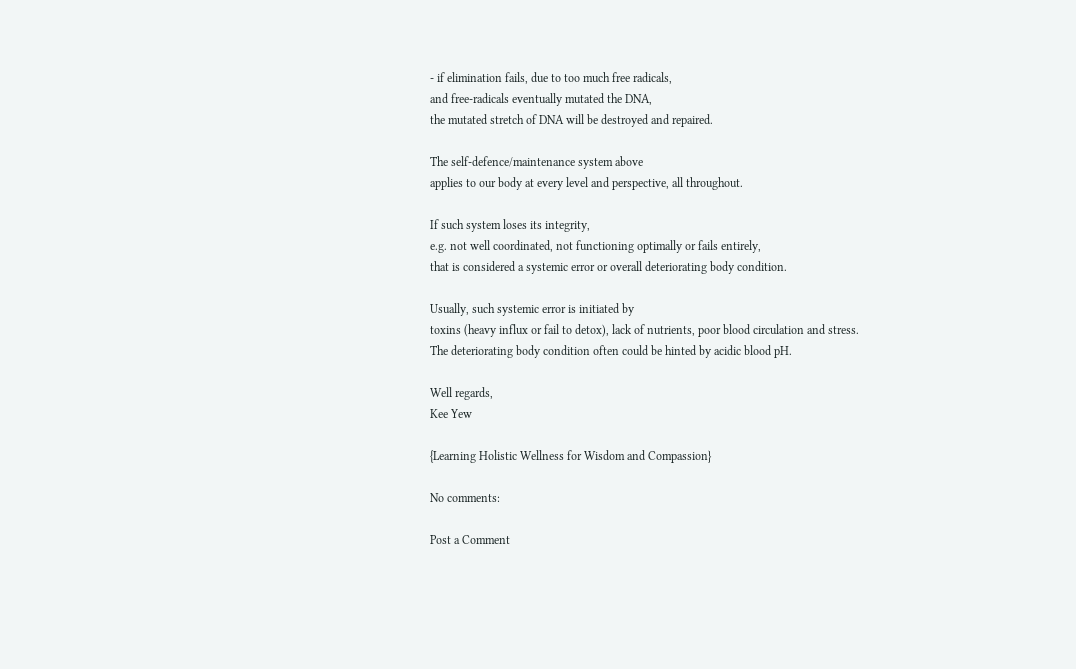- if elimination fails, due to too much free radicals,
and free-radicals eventually mutated the DNA,
the mutated stretch of DNA will be destroyed and repaired.

The self-defence/maintenance system above
applies to our body at every level and perspective, all throughout.

If such system loses its integrity,
e.g. not well coordinated, not functioning optimally or fails entirely,
that is considered a systemic error or overall deteriorating body condition.

Usually, such systemic error is initiated by
toxins (heavy influx or fail to detox), lack of nutrients, poor blood circulation and stress.
The deteriorating body condition often could be hinted by acidic blood pH.

Well regards,
Kee Yew

{Learning Holistic Wellness for Wisdom and Compassion}

No comments:

Post a Comment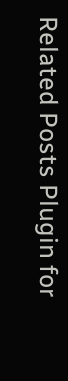Related Posts Plugin for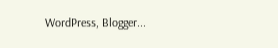WordPress, Blogger...